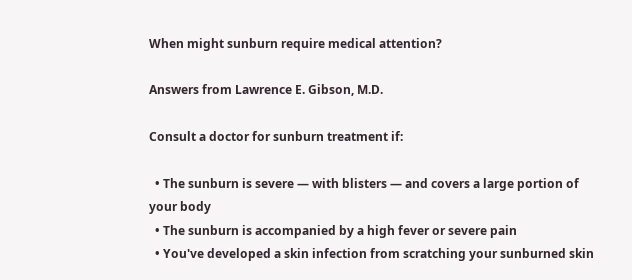When might sunburn require medical attention?

Answers from Lawrence E. Gibson, M.D.

Consult a doctor for sunburn treatment if:

  • The sunburn is severe — with blisters — and covers a large portion of your body
  • The sunburn is accompanied by a high fever or severe pain
  • You've developed a skin infection from scratching your sunburned skin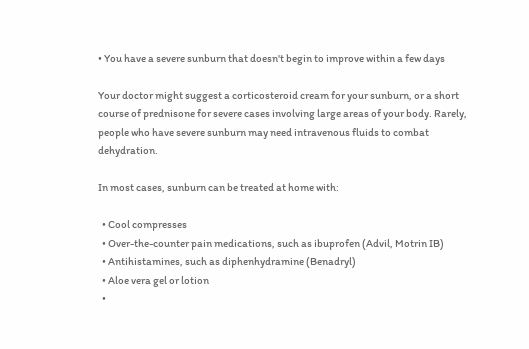• You have a severe sunburn that doesn't begin to improve within a few days

Your doctor might suggest a corticosteroid cream for your sunburn, or a short course of prednisone for severe cases involving large areas of your body. Rarely, people who have severe sunburn may need intravenous fluids to combat dehydration.

In most cases, sunburn can be treated at home with:

  • Cool compresses
  • Over-the-counter pain medications, such as ibuprofen (Advil, Motrin IB)
  • Antihistamines, such as diphenhydramine (Benadryl)
  • Aloe vera gel or lotion
  •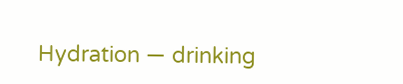Hydration — drinking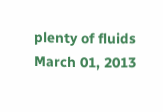plenty of fluids
March 01, 2013